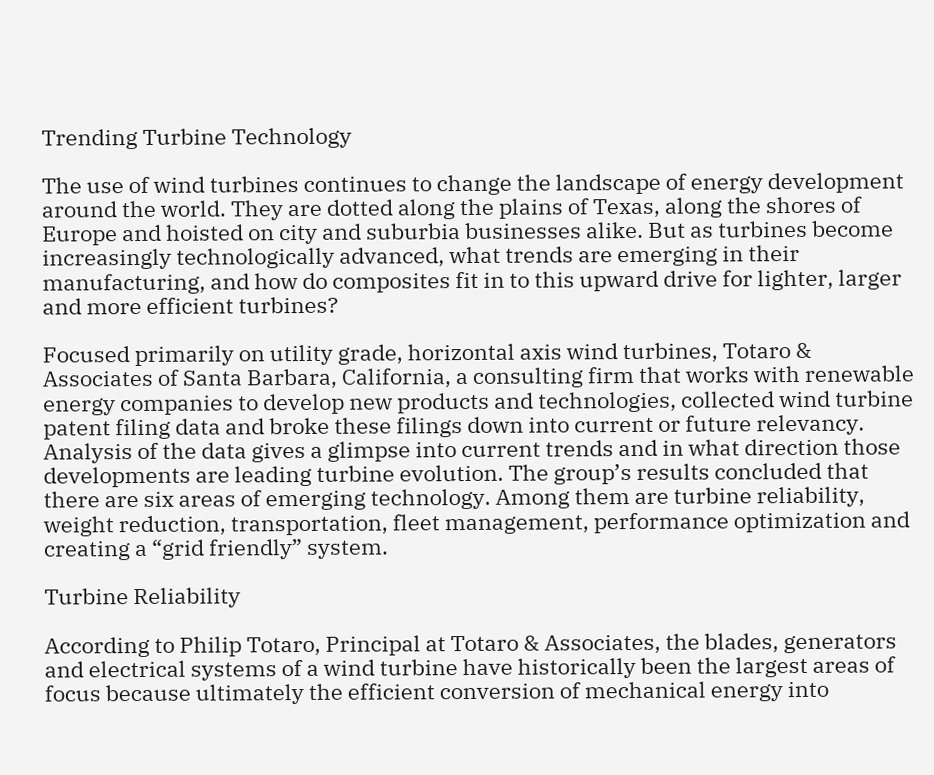Trending Turbine Technology

The use of wind turbines continues to change the landscape of energy development around the world. They are dotted along the plains of Texas, along the shores of Europe and hoisted on city and suburbia businesses alike. But as turbines become increasingly technologically advanced, what trends are emerging in their manufacturing, and how do composites fit in to this upward drive for lighter, larger and more efficient turbines?

Focused primarily on utility grade, horizontal axis wind turbines, Totaro & Associates of Santa Barbara, California, a consulting firm that works with renewable energy companies to develop new products and technologies, collected wind turbine patent filing data and broke these filings down into current or future relevancy. Analysis of the data gives a glimpse into current trends and in what direction those developments are leading turbine evolution. The group’s results concluded that there are six areas of emerging technology. Among them are turbine reliability, weight reduction, transportation, fleet management, performance optimization and creating a “grid friendly” system.

Turbine Reliability

According to Philip Totaro, Principal at Totaro & Associates, the blades, generators and electrical systems of a wind turbine have historically been the largest areas of focus because ultimately the efficient conversion of mechanical energy into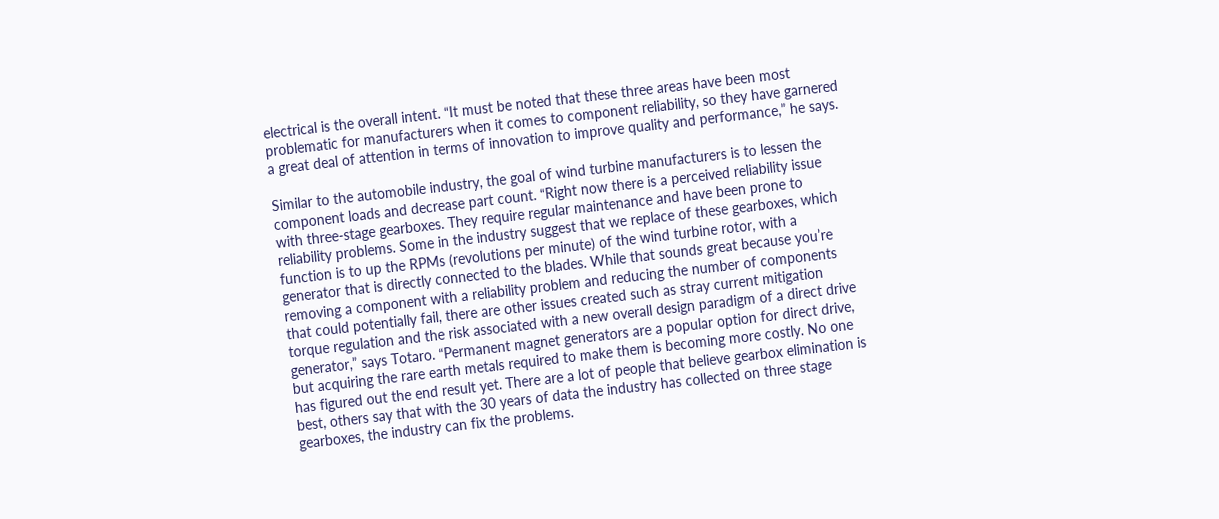electrical is the overall intent. “It must be noted that these three areas have been most problematic for manufacturers when it comes to component reliability, so they have garnered a great deal of attention in terms of innovation to improve quality and performance,” he says.

Similar to the automobile industry, the goal of wind turbine manufacturers is to lessen the component loads and decrease part count. “Right now there is a perceived reliability issue with three-stage gearboxes. They require regular maintenance and have been prone to reliability problems. Some in the industry suggest that we replace of these gearboxes, which function is to up the RPMs (revolutions per minute) of the wind turbine rotor, with a generator that is directly connected to the blades. While that sounds great because you’re removing a component with a reliability problem and reducing the number of components that could potentially fail, there are other issues created such as stray current mitigation torque regulation and the risk associated with a new overall design paradigm of a direct drive generator,” says Totaro. “Permanent magnet generators are a popular option for direct drive, but acquiring the rare earth metals required to make them is becoming more costly. No one has figured out the end result yet. There are a lot of people that believe gearbox elimination is best, others say that with the 30 years of data the industry has collected on three stage gearboxes, the industry can fix the problems.